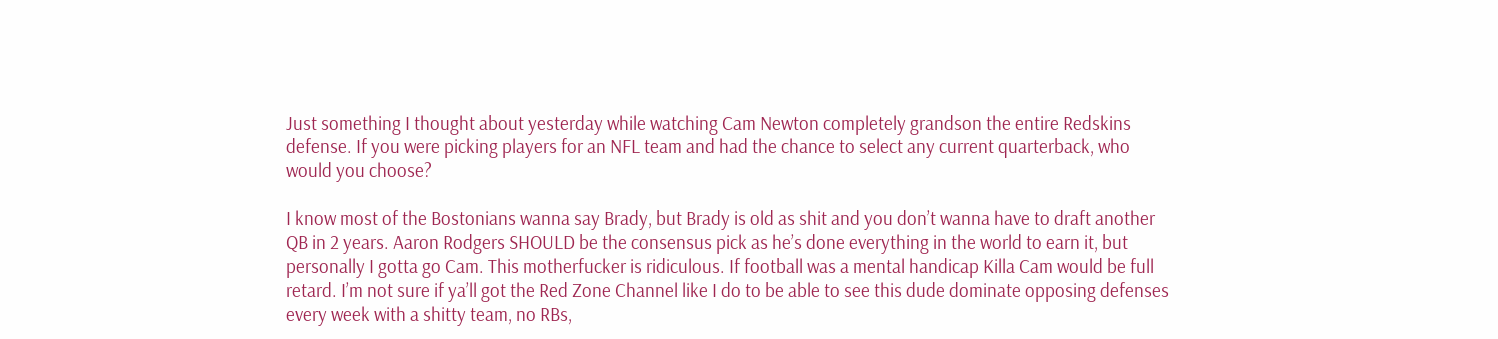Just something I thought about yesterday while watching Cam Newton completely grandson the entire Redskins defense. If you were picking players for an NFL team and had the chance to select any current quarterback, who would you choose?

I know most of the Bostonians wanna say Brady, but Brady is old as shit and you don’t wanna have to draft another QB in 2 years. Aaron Rodgers SHOULD be the consensus pick as he’s done everything in the world to earn it, but personally I gotta go Cam. This motherfucker is ridiculous. If football was a mental handicap Killa Cam would be full retard. I’m not sure if ya’ll got the Red Zone Channel like I do to be able to see this dude dominate opposing defenses every week with a shitty team, no RBs,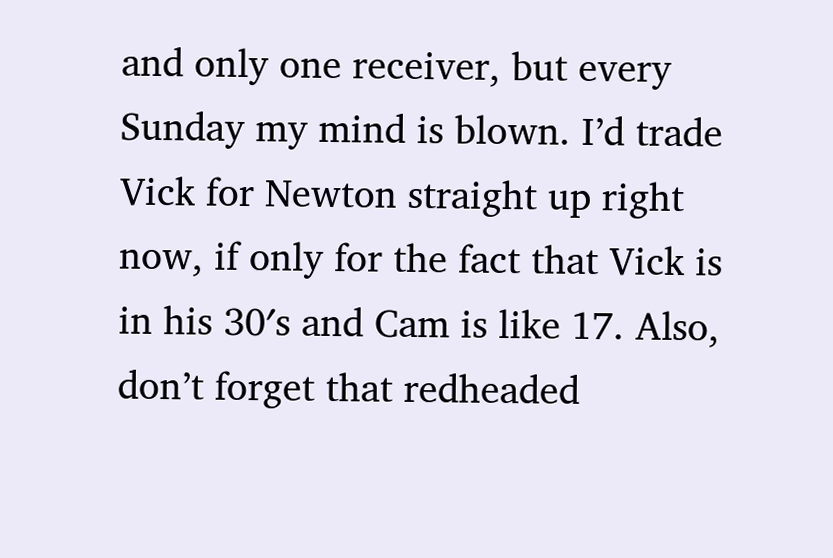and only one receiver, but every Sunday my mind is blown. I’d trade Vick for Newton straight up right now, if only for the fact that Vick is in his 30′s and Cam is like 17. Also, don’t forget that redheaded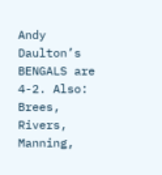Andy Daulton’s BENGALS are 4-2. Also: Brees, Rivers, Manning,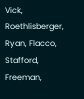Vick, Roethlisberger, Ryan, Flacco, Stafford, Freeman,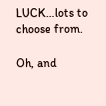LUCK…lots to choose from.

Oh, and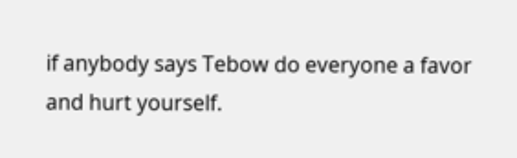if anybody says Tebow do everyone a favor and hurt yourself.